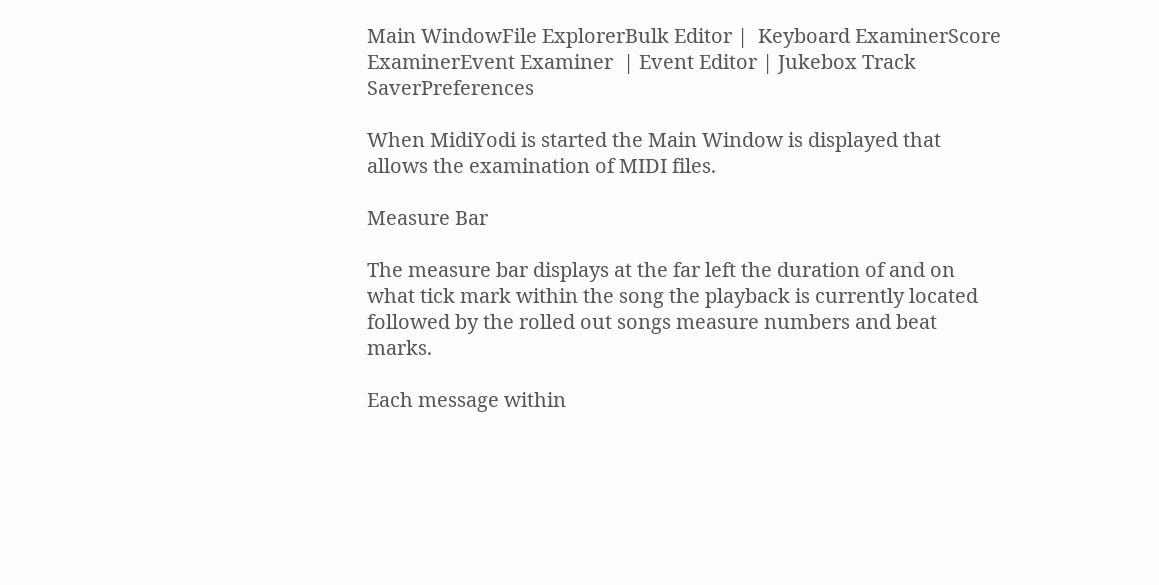Main WindowFile ExplorerBulk Editor |  Keyboard ExaminerScore ExaminerEvent Examiner  | Event Editor | Jukebox Track SaverPreferences

When MidiYodi is started the Main Window is displayed that allows the examination of MIDI files.

Measure Bar

The measure bar displays at the far left the duration of and on what tick mark within the song the playback is currently located followed by the rolled out songs measure numbers and beat marks.

Each message within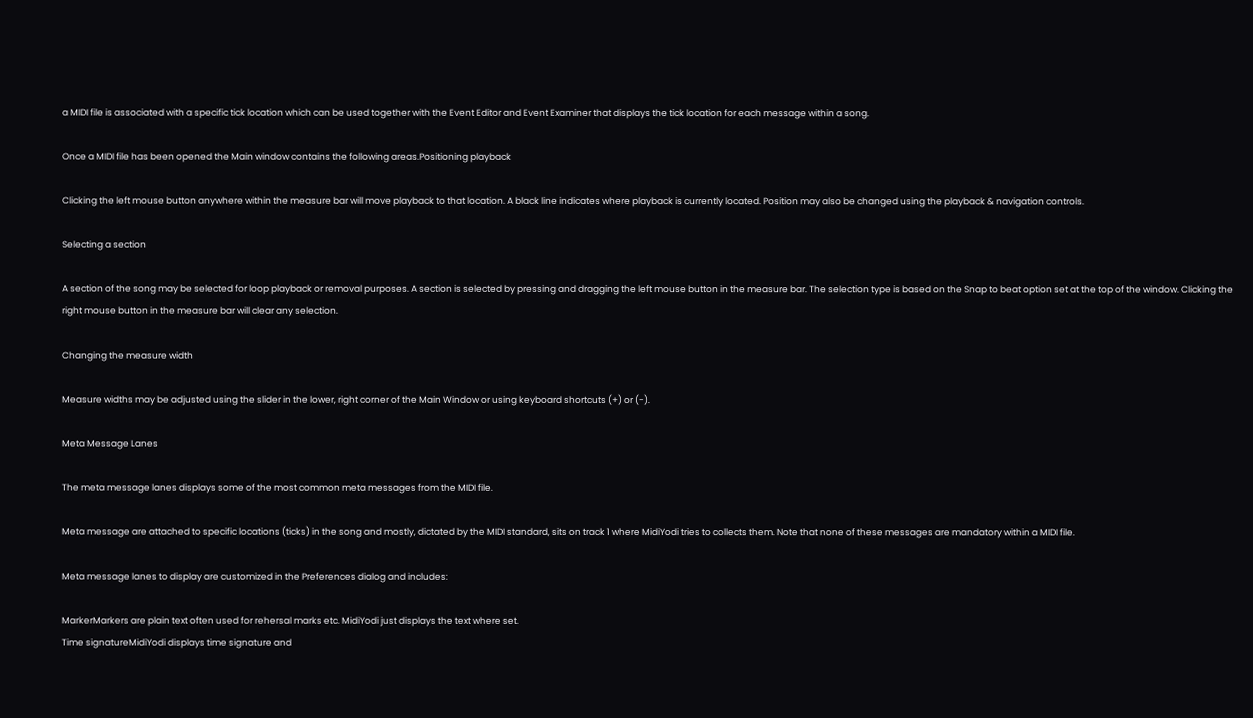a MIDI file is associated with a specific tick location which can be used together with the Event Editor and Event Examiner that displays the tick location for each message within a song.

Once a MIDI file has been opened the Main window contains the following areas.Positioning playback

Clicking the left mouse button anywhere within the measure bar will move playback to that location. A black line indicates where playback is currently located. Position may also be changed using the playback & navigation controls.

Selecting a section

A section of the song may be selected for loop playback or removal purposes. A section is selected by pressing and dragging the left mouse button in the measure bar. The selection type is based on the Snap to beat option set at the top of the window. Clicking the right mouse button in the measure bar will clear any selection.

Changing the measure width

Measure widths may be adjusted using the slider in the lower, right corner of the Main Window or using keyboard shortcuts (+) or (-).

Meta Message Lanes

The meta message lanes displays some of the most common meta messages from the MIDI file.

Meta message are attached to specific locations (ticks) in the song and mostly, dictated by the MIDI standard, sits on track 1 where MidiYodi tries to collects them. Note that none of these messages are mandatory within a MIDI file.

Meta message lanes to display are customized in the Preferences dialog and includes:

MarkerMarkers are plain text often used for rehersal marks etc. MidiYodi just displays the text where set.
Time signatureMidiYodi displays time signature and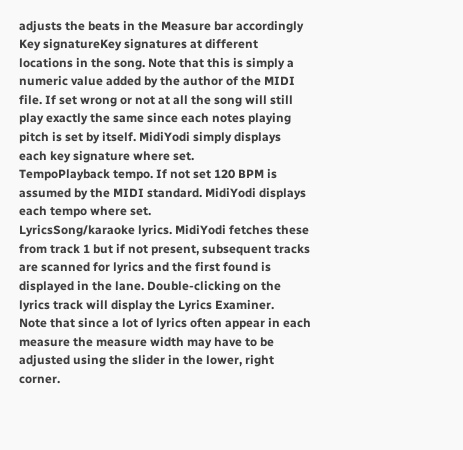adjusts the beats in the Measure bar accordingly
Key signatureKey signatures at different locations in the song. Note that this is simply a numeric value added by the author of the MIDI file. If set wrong or not at all the song will still play exactly the same since each notes playing pitch is set by itself. MidiYodi simply displays each key signature where set.
TempoPlayback tempo. If not set 120 BPM is assumed by the MIDI standard. MidiYodi displays each tempo where set.
LyricsSong/karaoke lyrics. MidiYodi fetches these from track 1 but if not present, subsequent tracks are scanned for lyrics and the first found is displayed in the lane. Double-clicking on the lyrics track will display the Lyrics Examiner.
Note that since a lot of lyrics often appear in each measure the measure width may have to be adjusted using the slider in the lower, right corner.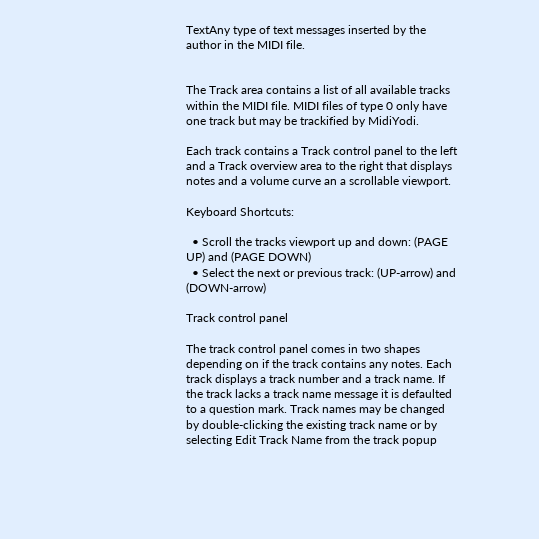TextAny type of text messages inserted by the author in the MIDI file.


The Track area contains a list of all available tracks within the MIDI file. MIDI files of type 0 only have one track but may be trackified by MidiYodi.

Each track contains a Track control panel to the left and a Track overview area to the right that displays notes and a volume curve an a scrollable viewport.

Keyboard Shortcuts:

  • Scroll the tracks viewport up and down: (PAGE UP) and (PAGE DOWN)
  • Select the next or previous track: (UP-arrow) and (DOWN-arrow)

Track control panel

The track control panel comes in two shapes depending on if the track contains any notes. Each track displays a track number and a track name. If the track lacks a track name message it is defaulted to a question mark. Track names may be changed by double-clicking the existing track name or by selecting Edit Track Name from the track popup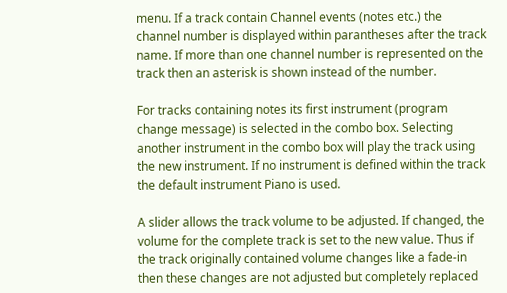menu. If a track contain Channel events (notes etc.) the channel number is displayed within parantheses after the track name. If more than one channel number is represented on the track then an asterisk is shown instead of the number.

For tracks containing notes its first instrument (program change message) is selected in the combo box. Selecting another instrument in the combo box will play the track using the new instrument. If no instrument is defined within the track the default instrument Piano is used.

A slider allows the track volume to be adjusted. If changed, the volume for the complete track is set to the new value. Thus if the track originally contained volume changes like a fade-in then these changes are not adjusted but completely replaced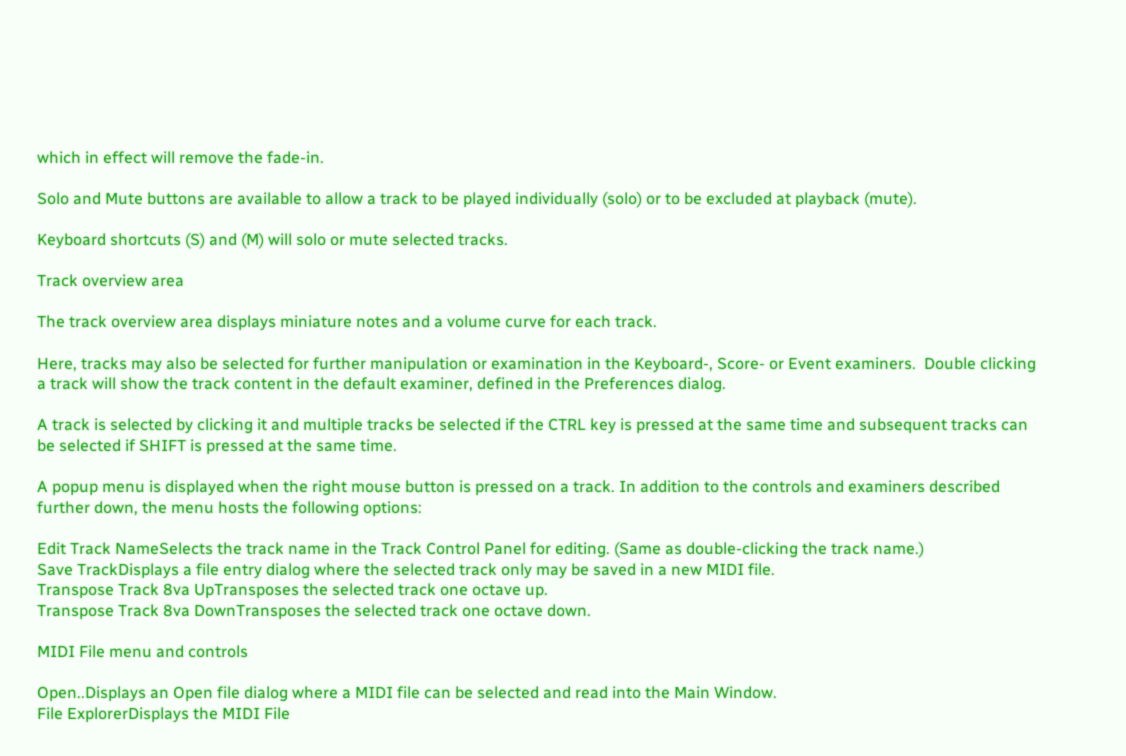which in effect will remove the fade-in.

Solo and Mute buttons are available to allow a track to be played individually (solo) or to be excluded at playback (mute).

Keyboard shortcuts (S) and (M) will solo or mute selected tracks.

Track overview area

The track overview area displays miniature notes and a volume curve for each track.

Here, tracks may also be selected for further manipulation or examination in the Keyboard-, Score- or Event examiners.  Double clicking a track will show the track content in the default examiner, defined in the Preferences dialog.

A track is selected by clicking it and multiple tracks be selected if the CTRL key is pressed at the same time and subsequent tracks can be selected if SHIFT is pressed at the same time.

A popup menu is displayed when the right mouse button is pressed on a track. In addition to the controls and examiners described further down, the menu hosts the following options:

Edit Track NameSelects the track name in the Track Control Panel for editing. (Same as double-clicking the track name.)
Save TrackDisplays a file entry dialog where the selected track only may be saved in a new MIDI file.
Transpose Track 8va UpTransposes the selected track one octave up.
Transpose Track 8va DownTransposes the selected track one octave down.

MIDI File menu and controls

Open..Displays an Open file dialog where a MIDI file can be selected and read into the Main Window.
File ExplorerDisplays the MIDI File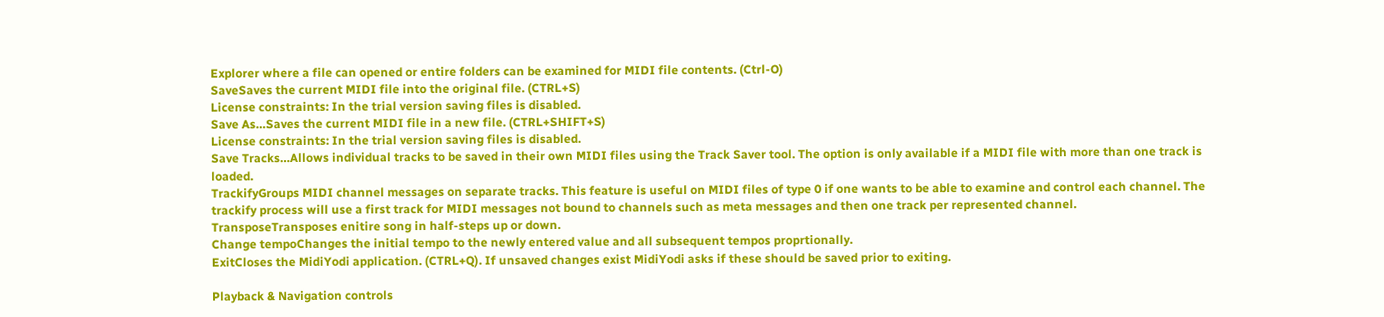Explorer where a file can opened or entire folders can be examined for MIDI file contents. (Ctrl-O)
SaveSaves the current MIDI file into the original file. (CTRL+S)
License constraints: In the trial version saving files is disabled.
Save As…Saves the current MIDI file in a new file. (CTRL+SHIFT+S)
License constraints: In the trial version saving files is disabled.
Save Tracks…Allows individual tracks to be saved in their own MIDI files using the Track Saver tool. The option is only available if a MIDI file with more than one track is loaded.
TrackifyGroups MIDI channel messages on separate tracks. This feature is useful on MIDI files of type 0 if one wants to be able to examine and control each channel. The trackify process will use a first track for MIDI messages not bound to channels such as meta messages and then one track per represented channel.
TransposeTransposes enitire song in half-steps up or down.
Change tempoChanges the initial tempo to the newly entered value and all subsequent tempos proprtionally.
ExitCloses the MidiYodi application. (CTRL+Q). If unsaved changes exist MidiYodi asks if these should be saved prior to exiting.

Playback & Navigation controls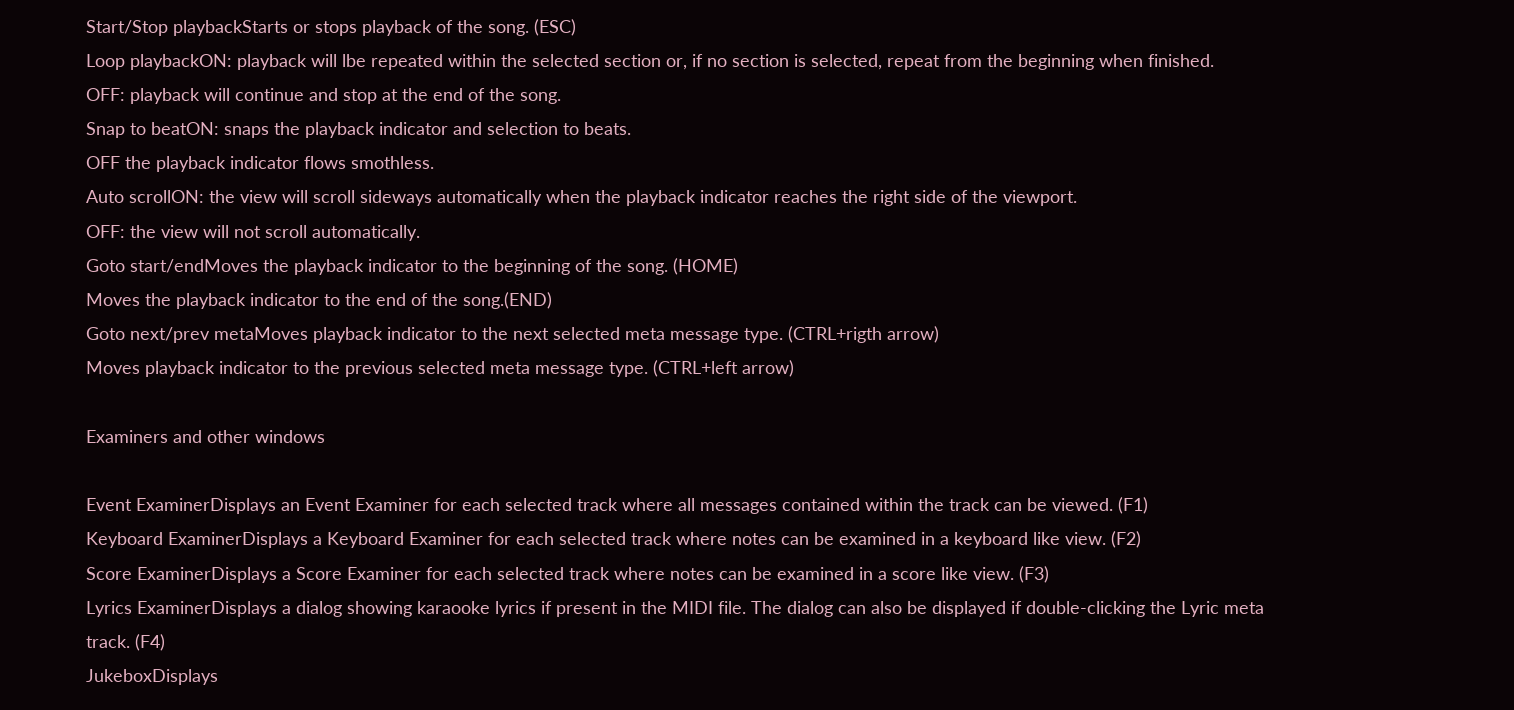Start/Stop playbackStarts or stops playback of the song. (ESC)
Loop playbackON: playback will lbe repeated within the selected section or, if no section is selected, repeat from the beginning when finished.
OFF: playback will continue and stop at the end of the song.
Snap to beatON: snaps the playback indicator and selection to beats.
OFF the playback indicator flows smothless.
Auto scrollON: the view will scroll sideways automatically when the playback indicator reaches the right side of the viewport.
OFF: the view will not scroll automatically.
Goto start/endMoves the playback indicator to the beginning of the song. (HOME)
Moves the playback indicator to the end of the song.(END)
Goto next/prev metaMoves playback indicator to the next selected meta message type. (CTRL+rigth arrow)
Moves playback indicator to the previous selected meta message type. (CTRL+left arrow)

Examiners and other windows

Event ExaminerDisplays an Event Examiner for each selected track where all messages contained within the track can be viewed. (F1)
Keyboard ExaminerDisplays a Keyboard Examiner for each selected track where notes can be examined in a keyboard like view. (F2)
Score ExaminerDisplays a Score Examiner for each selected track where notes can be examined in a score like view. (F3)
Lyrics ExaminerDisplays a dialog showing karaooke lyrics if present in the MIDI file. The dialog can also be displayed if double-clicking the Lyric meta track. (F4)
JukeboxDisplays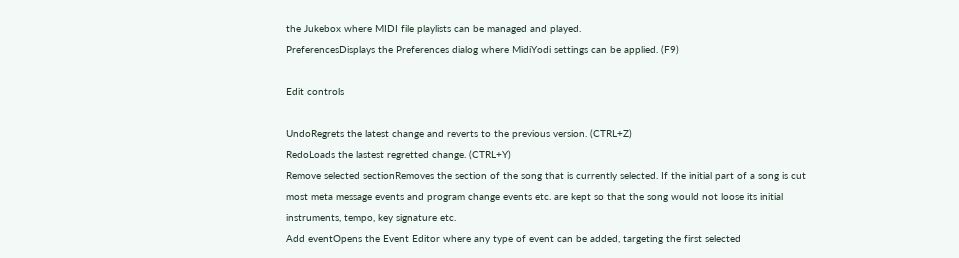the Jukebox where MIDI file playlists can be managed and played.
PreferencesDisplays the Preferences dialog where MidiYodi settings can be applied. (F9)

Edit controls

UndoRegrets the latest change and reverts to the previous version. (CTRL+Z)
RedoLoads the lastest regretted change. (CTRL+Y)
Remove selected sectionRemoves the section of the song that is currently selected. If the initial part of a song is cut most meta message events and program change events etc. are kept so that the song would not loose its initial instruments, tempo, key signature etc.
Add eventOpens the Event Editor where any type of event can be added, targeting the first selected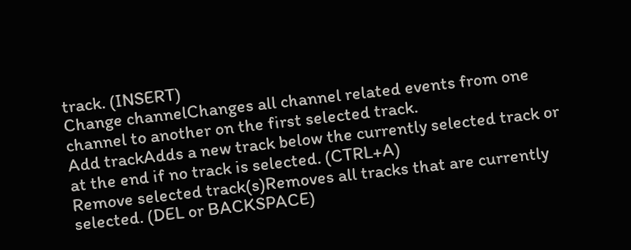track. (INSERT)
Change channelChanges all channel related events from one channel to another on the first selected track.
Add trackAdds a new track below the currently selected track or at the end if no track is selected. (CTRL+A)
Remove selected track(s)Removes all tracks that are currently selected. (DEL or BACKSPACE)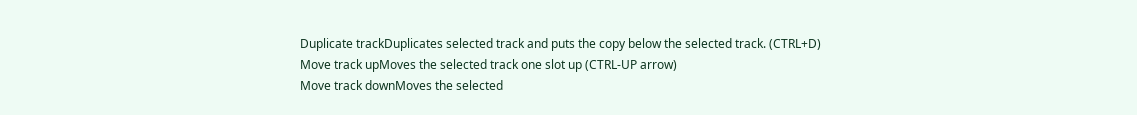Duplicate trackDuplicates selected track and puts the copy below the selected track. (CTRL+D)
Move track upMoves the selected track one slot up (CTRL-UP arrow)
Move track downMoves the selected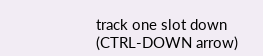track one slot down (CTRL-DOWN arrow)